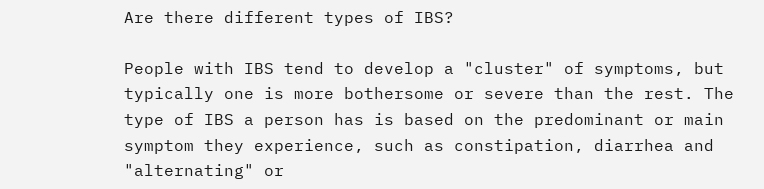Are there different types of IBS?

People with IBS tend to develop a "cluster" of symptoms, but typically one is more bothersome or severe than the rest. The type of IBS a person has is based on the predominant or main symptom they experience, such as constipation, diarrhea and "alternating" or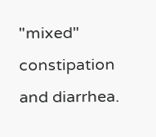"mixed" constipation and diarrhea.